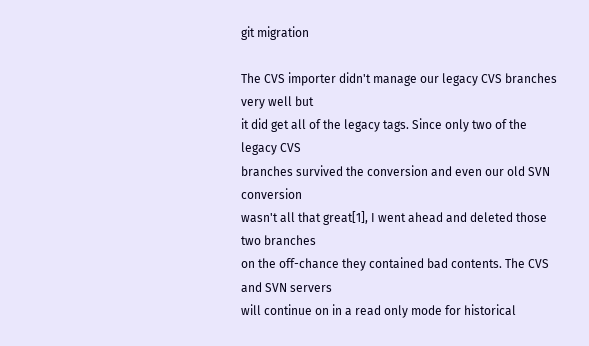git migration

The CVS importer didn't manage our legacy CVS branches very well but
it did get all of the legacy tags. Since only two of the legacy CVS
branches survived the conversion and even our old SVN conversion
wasn't all that great[1], I went ahead and deleted those two branches
on the off-chance they contained bad contents. The CVS and SVN servers
will continue on in a read only mode for historical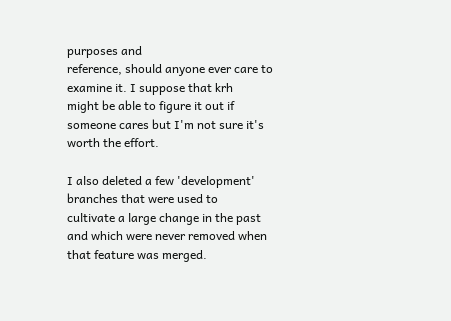purposes and
reference, should anyone ever care to examine it. I suppose that krh
might be able to figure it out if someone cares but I'm not sure it's
worth the effort.

I also deleted a few 'development' branches that were used to
cultivate a large change in the past and which were never removed when
that feature was merged.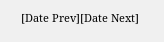[Date Prev][Date Next]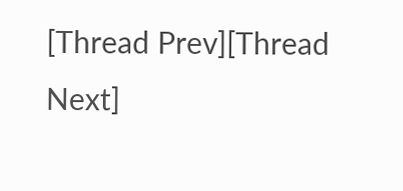[Thread Prev][Thread Next]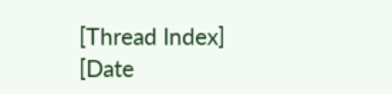[Thread Index] [Date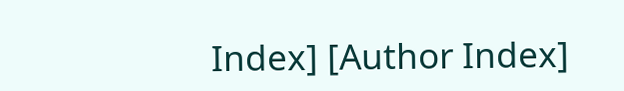Index] [Author Index]